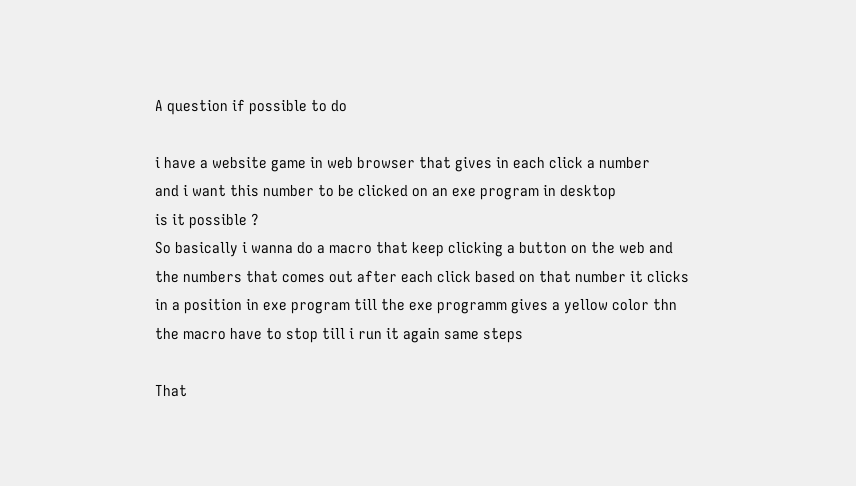A question if possible to do

i have a website game in web browser that gives in each click a number
and i want this number to be clicked on an exe program in desktop
is it possible ?
So basically i wanna do a macro that keep clicking a button on the web and the numbers that comes out after each click based on that number it clicks in a position in exe program till the exe programm gives a yellow color thn the macro have to stop till i run it again same steps

That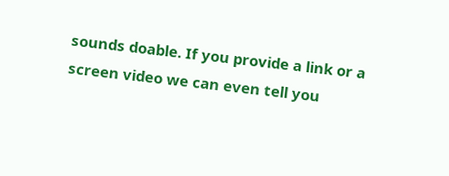sounds doable. If you provide a link or a screen video we can even tell you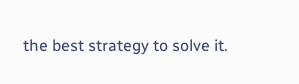the best strategy to solve it.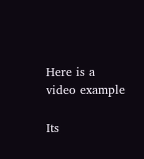Here is a video example

Its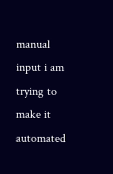manual input i am trying to make it automated